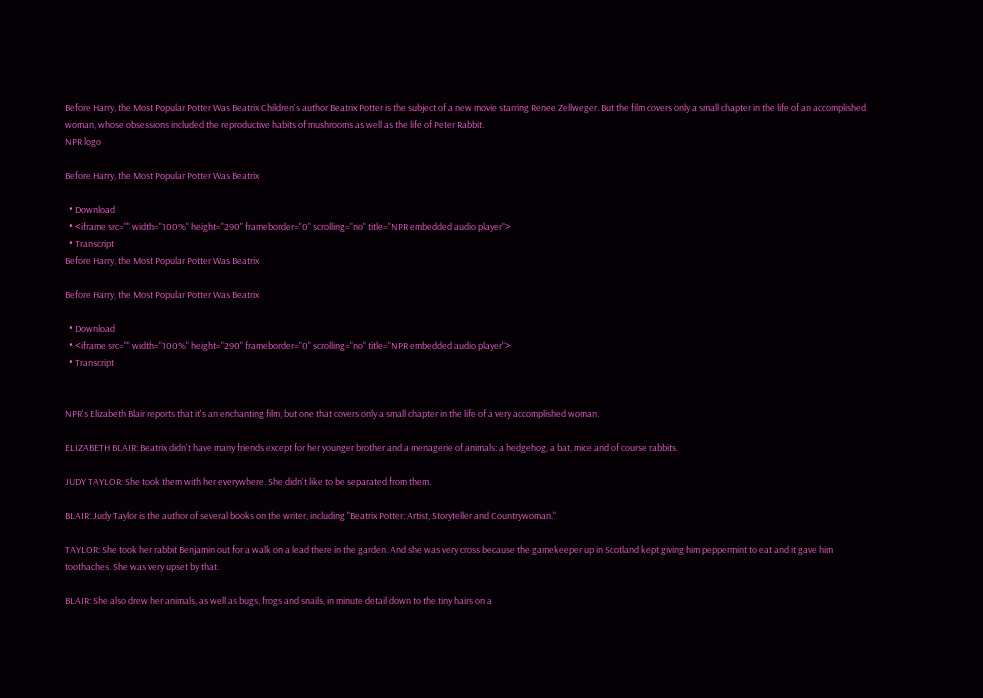Before Harry, the Most Popular Potter Was Beatrix Children's author Beatrix Potter is the subject of a new movie starring Renee Zellweger. But the film covers only a small chapter in the life of an accomplished woman, whose obsessions included the reproductive habits of mushrooms as well as the life of Peter Rabbit.
NPR logo

Before Harry, the Most Popular Potter Was Beatrix

  • Download
  • <iframe src="" width="100%" height="290" frameborder="0" scrolling="no" title="NPR embedded audio player">
  • Transcript
Before Harry, the Most Popular Potter Was Beatrix

Before Harry, the Most Popular Potter Was Beatrix

  • Download
  • <iframe src="" width="100%" height="290" frameborder="0" scrolling="no" title="NPR embedded audio player">
  • Transcript


NPR's Elizabeth Blair reports that it's an enchanting film, but one that covers only a small chapter in the life of a very accomplished woman.

ELIZABETH BLAIR: Beatrix didn't have many friends except for her younger brother and a menagerie of animals: a hedgehog, a bat, mice and of course rabbits.

JUDY TAYLOR: She took them with her everywhere. She didn't like to be separated from them.

BLAIR: Judy Taylor is the author of several books on the writer, including "Beatrix Potter: Artist, Storyteller and Countrywoman."

TAYLOR: She took her rabbit Benjamin out for a walk on a lead there in the garden. And she was very cross because the gamekeeper up in Scotland kept giving him peppermint to eat and it gave him toothaches. She was very upset by that.

BLAIR: She also drew her animals, as well as bugs, frogs and snails, in minute detail down to the tiny hairs on a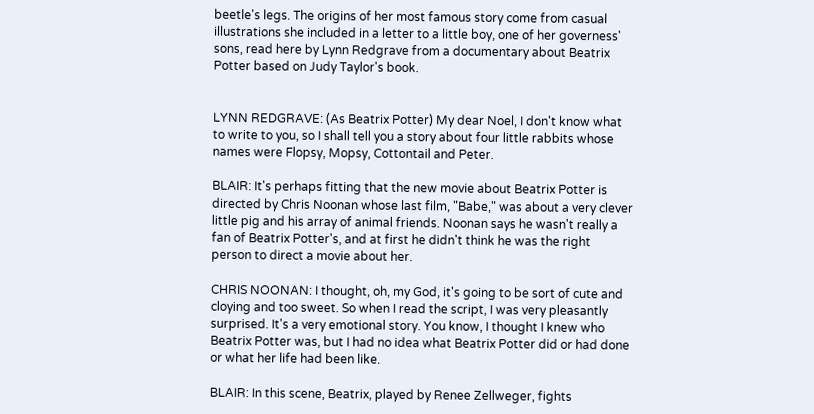beetle's legs. The origins of her most famous story come from casual illustrations she included in a letter to a little boy, one of her governess' sons, read here by Lynn Redgrave from a documentary about Beatrix Potter based on Judy Taylor's book.


LYNN REDGRAVE: (As Beatrix Potter) My dear Noel, I don't know what to write to you, so I shall tell you a story about four little rabbits whose names were Flopsy, Mopsy, Cottontail and Peter.

BLAIR: It's perhaps fitting that the new movie about Beatrix Potter is directed by Chris Noonan whose last film, "Babe," was about a very clever little pig and his array of animal friends. Noonan says he wasn't really a fan of Beatrix Potter's, and at first he didn't think he was the right person to direct a movie about her.

CHRIS NOONAN: I thought, oh, my God, it's going to be sort of cute and cloying and too sweet. So when I read the script, I was very pleasantly surprised. It's a very emotional story. You know, I thought I knew who Beatrix Potter was, but I had no idea what Beatrix Potter did or had done or what her life had been like.

BLAIR: In this scene, Beatrix, played by Renee Zellweger, fights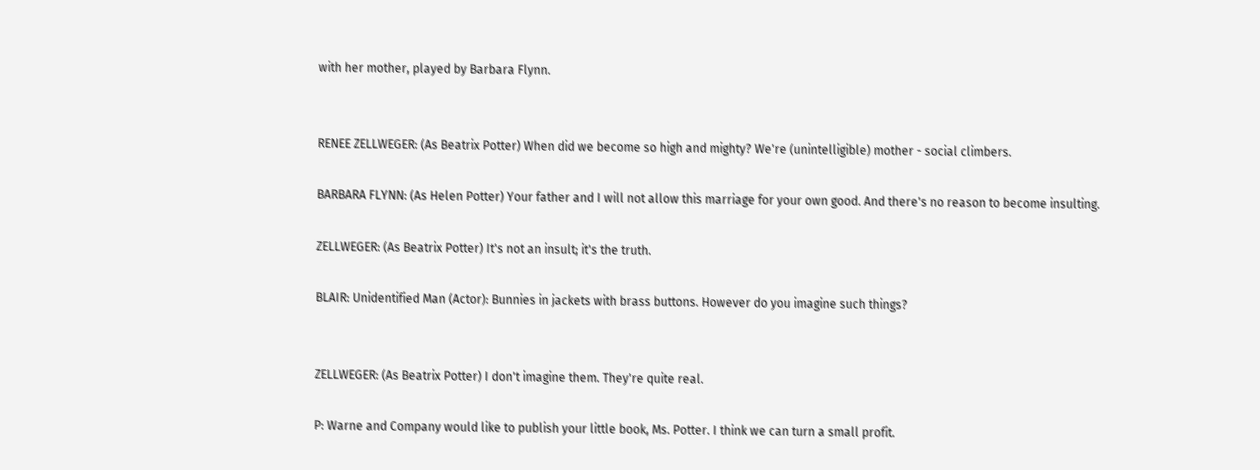with her mother, played by Barbara Flynn.


RENEE ZELLWEGER: (As Beatrix Potter) When did we become so high and mighty? We're (unintelligible) mother - social climbers.

BARBARA FLYNN: (As Helen Potter) Your father and I will not allow this marriage for your own good. And there's no reason to become insulting.

ZELLWEGER: (As Beatrix Potter) It's not an insult; it's the truth.

BLAIR: Unidentified Man (Actor): Bunnies in jackets with brass buttons. However do you imagine such things?


ZELLWEGER: (As Beatrix Potter) I don't imagine them. They're quite real.

P: Warne and Company would like to publish your little book, Ms. Potter. I think we can turn a small profit.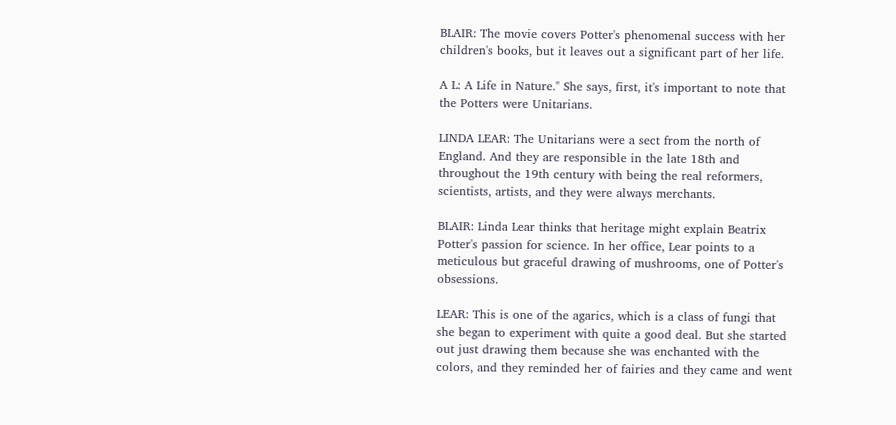BLAIR: The movie covers Potter's phenomenal success with her children's books, but it leaves out a significant part of her life.

A L: A Life in Nature." She says, first, it's important to note that the Potters were Unitarians.

LINDA LEAR: The Unitarians were a sect from the north of England. And they are responsible in the late 18th and throughout the 19th century with being the real reformers, scientists, artists, and they were always merchants.

BLAIR: Linda Lear thinks that heritage might explain Beatrix Potter's passion for science. In her office, Lear points to a meticulous but graceful drawing of mushrooms, one of Potter's obsessions.

LEAR: This is one of the agarics, which is a class of fungi that she began to experiment with quite a good deal. But she started out just drawing them because she was enchanted with the colors, and they reminded her of fairies and they came and went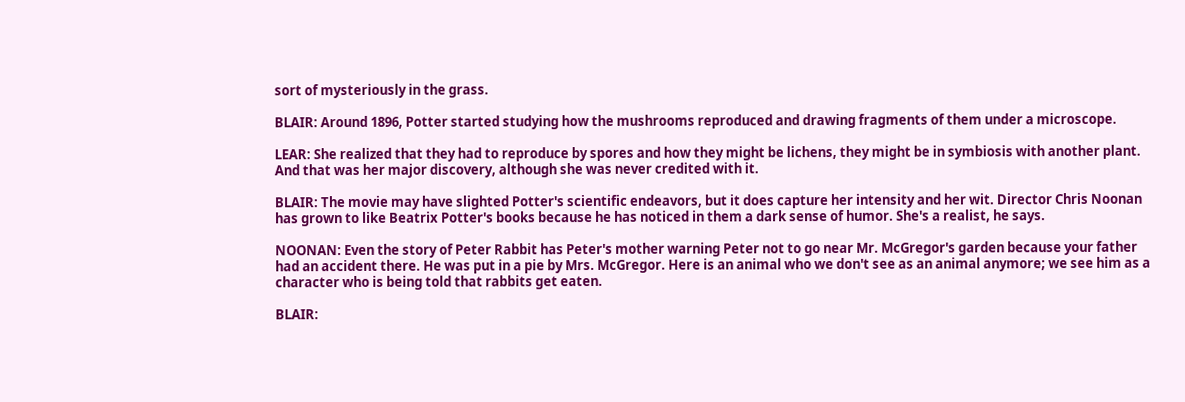sort of mysteriously in the grass.

BLAIR: Around 1896, Potter started studying how the mushrooms reproduced and drawing fragments of them under a microscope.

LEAR: She realized that they had to reproduce by spores and how they might be lichens, they might be in symbiosis with another plant. And that was her major discovery, although she was never credited with it.

BLAIR: The movie may have slighted Potter's scientific endeavors, but it does capture her intensity and her wit. Director Chris Noonan has grown to like Beatrix Potter's books because he has noticed in them a dark sense of humor. She's a realist, he says.

NOONAN: Even the story of Peter Rabbit has Peter's mother warning Peter not to go near Mr. McGregor's garden because your father had an accident there. He was put in a pie by Mrs. McGregor. Here is an animal who we don't see as an animal anymore; we see him as a character who is being told that rabbits get eaten.

BLAIR: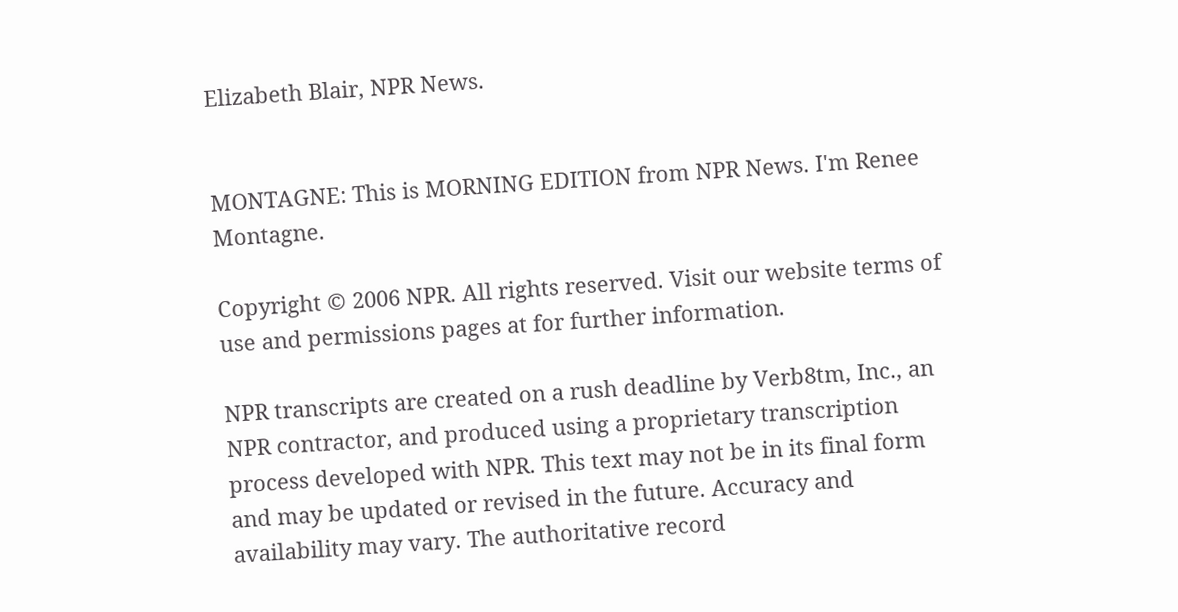Elizabeth Blair, NPR News.


MONTAGNE: This is MORNING EDITION from NPR News. I'm Renee Montagne.

Copyright © 2006 NPR. All rights reserved. Visit our website terms of use and permissions pages at for further information.

NPR transcripts are created on a rush deadline by Verb8tm, Inc., an NPR contractor, and produced using a proprietary transcription process developed with NPR. This text may not be in its final form and may be updated or revised in the future. Accuracy and availability may vary. The authoritative record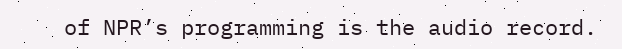of NPR’s programming is the audio record.